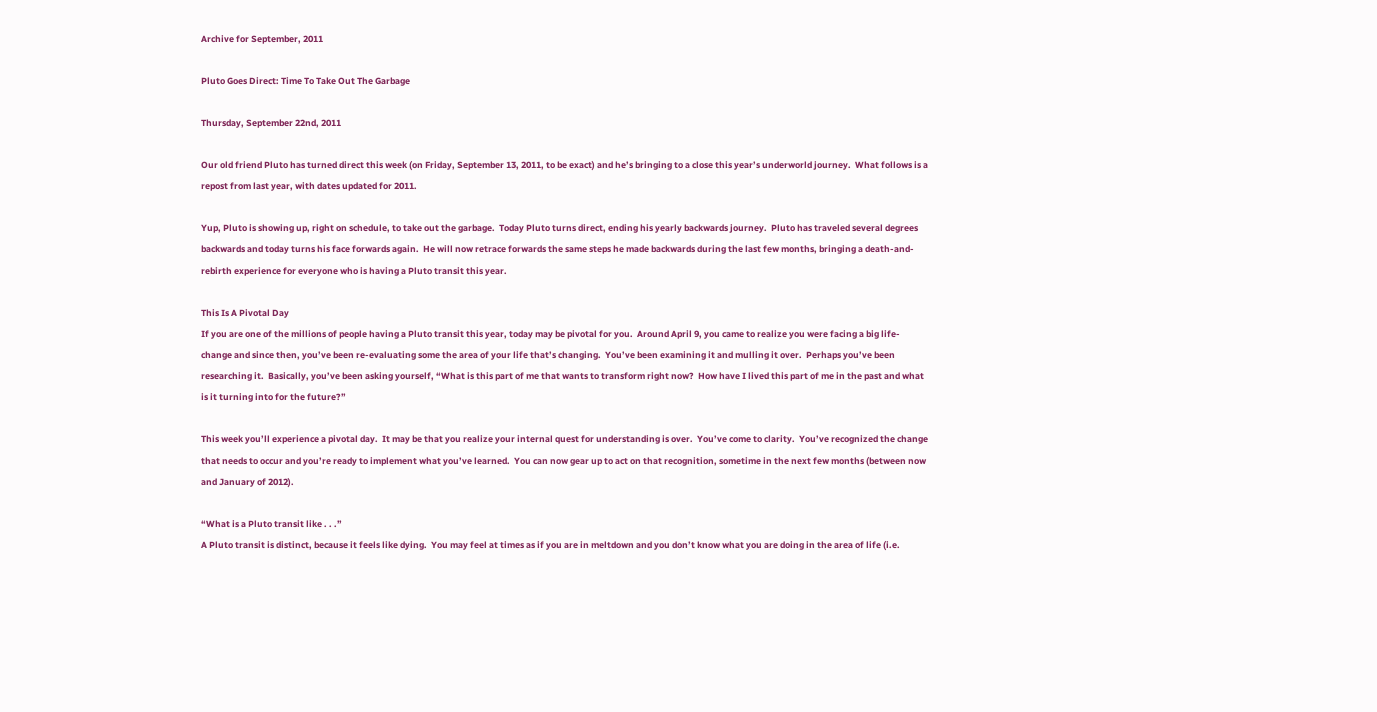Archive for September, 2011

Pluto Goes Direct: Time To Take Out The Garbage

Thursday, September 22nd, 2011

Our old friend Pluto has turned direct this week (on Friday, September 13, 2011, to be exact) and he’s bringing to a close this year’s underworld journey.  What follows is a repost from last year, with dates updated for 2011.

Yup, Pluto is showing up, right on schedule, to take out the garbage.  Today Pluto turns direct, ending his yearly backwards journey.  Pluto has traveled several degrees backwards and today turns his face forwards again.  He will now retrace forwards the same steps he made backwards during the last few months, bringing a death-and-rebirth experience for everyone who is having a Pluto transit this year.

This Is A Pivotal Day
If you are one of the millions of people having a Pluto transit this year, today may be pivotal for you.  Around April 9, you came to realize you were facing a big life-change and since then, you’ve been re-evaluating some the area of your life that’s changing.  You’ve been examining it and mulling it over.  Perhaps you’ve been researching it.  Basically, you’ve been asking yourself, “What is this part of me that wants to transform right now?  How have I lived this part of me in the past and what is it turning into for the future?”

This week you’ll experience a pivotal day.  It may be that you realize your internal quest for understanding is over.  You’ve come to clarity.  You’ve recognized the change that needs to occur and you’re ready to implement what you’ve learned.  You can now gear up to act on that recognition, sometime in the next few months (between now and January of 2012).

“What is a Pluto transit like . . .”
A Pluto transit is distinct, because it feels like dying.  You may feel at times as if you are in meltdown and you don’t know what you are doing in the area of life (i.e.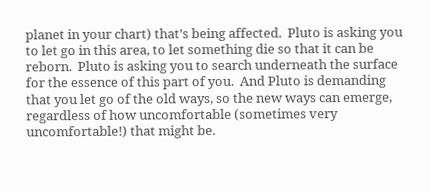planet in your chart) that’s being affected.  Pluto is asking you to let go in this area, to let something die so that it can be reborn.  Pluto is asking you to search underneath the surface for the essence of this part of you.  And Pluto is demanding that you let go of the old ways, so the new ways can emerge, regardless of how uncomfortable (sometimes very uncomfortable!) that might be.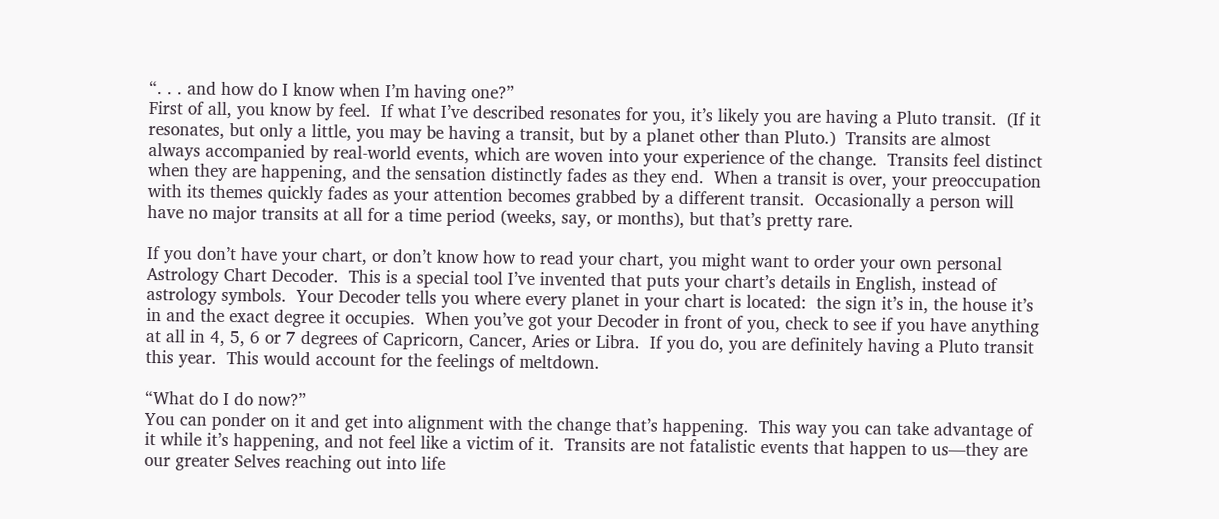“. . . and how do I know when I’m having one?”
First of all, you know by feel.  If what I’ve described resonates for you, it’s likely you are having a Pluto transit.  (If it resonates, but only a little, you may be having a transit, but by a planet other than Pluto.)  Transits are almost always accompanied by real-world events, which are woven into your experience of the change.  Transits feel distinct when they are happening, and the sensation distinctly fades as they end.  When a transit is over, your preoccupation with its themes quickly fades as your attention becomes grabbed by a different transit.  Occasionally a person will have no major transits at all for a time period (weeks, say, or months), but that’s pretty rare.

If you don’t have your chart, or don’t know how to read your chart, you might want to order your own personal Astrology Chart Decoder.  This is a special tool I’ve invented that puts your chart’s details in English, instead of astrology symbols.  Your Decoder tells you where every planet in your chart is located:  the sign it’s in, the house it’s in and the exact degree it occupies.  When you’ve got your Decoder in front of you, check to see if you have anything at all in 4, 5, 6 or 7 degrees of Capricorn, Cancer, Aries or Libra.  If you do, you are definitely having a Pluto transit this year.  This would account for the feelings of meltdown.

“What do I do now?”
You can ponder on it and get into alignment with the change that’s happening.  This way you can take advantage of it while it’s happening, and not feel like a victim of it.  Transits are not fatalistic events that happen to us—they are our greater Selves reaching out into life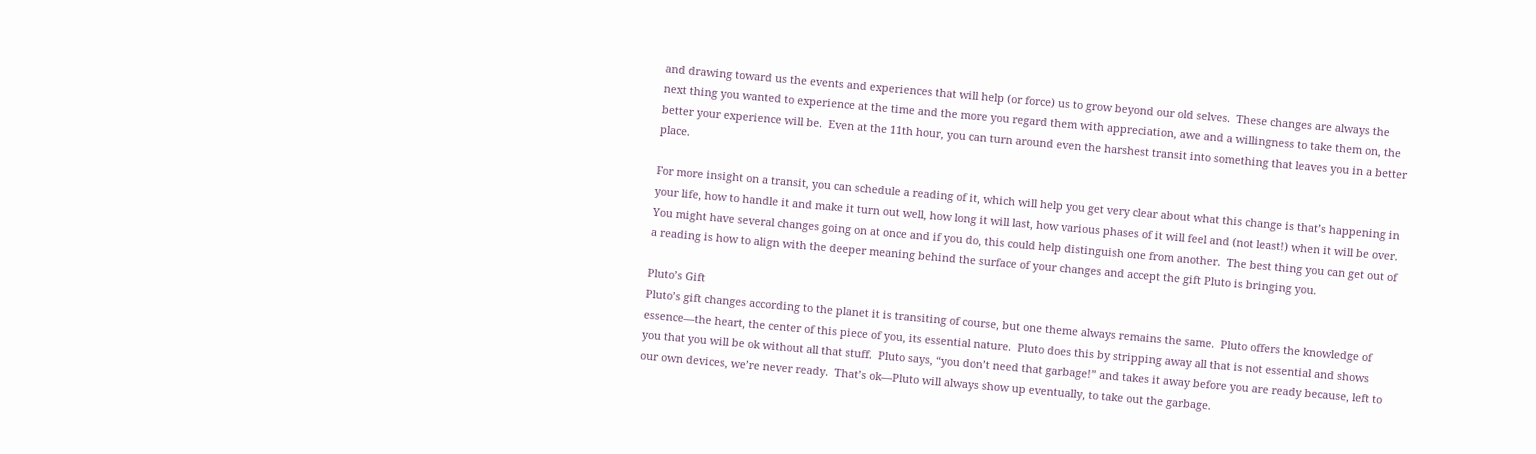and drawing toward us the events and experiences that will help (or force) us to grow beyond our old selves.  These changes are always the next thing you wanted to experience at the time and the more you regard them with appreciation, awe and a willingness to take them on, the better your experience will be.  Even at the 11th hour, you can turn around even the harshest transit into something that leaves you in a better place.

For more insight on a transit, you can schedule a reading of it, which will help you get very clear about what this change is that’s happening in your life, how to handle it and make it turn out well, how long it will last, how various phases of it will feel and (not least!) when it will be over.  You might have several changes going on at once and if you do, this could help distinguish one from another.  The best thing you can get out of a reading is how to align with the deeper meaning behind the surface of your changes and accept the gift Pluto is bringing you.

Pluto’s Gift
Pluto’s gift changes according to the planet it is transiting of course, but one theme always remains the same.  Pluto offers the knowledge of essence—the heart, the center of this piece of you, its essential nature.  Pluto does this by stripping away all that is not essential and shows you that you will be ok without all that stuff.  Pluto says, “you don’t need that garbage!” and takes it away before you are ready because, left to our own devices, we’re never ready.  That’s ok—Pluto will always show up eventually, to take out the garbage.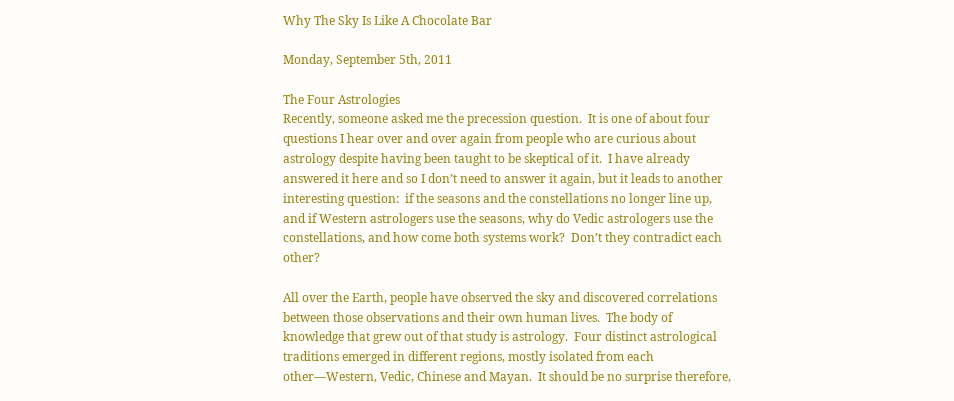Why The Sky Is Like A Chocolate Bar

Monday, September 5th, 2011

The Four Astrologies
Recently, someone asked me the precession question.  It is one of about four questions I hear over and over again from people who are curious about astrology despite having been taught to be skeptical of it.  I have already answered it here and so I don’t need to answer it again, but it leads to another interesting question:  if the seasons and the constellations no longer line up, and if Western astrologers use the seasons, why do Vedic astrologers use the constellations, and how come both systems work?  Don’t they contradict each other?

All over the Earth, people have observed the sky and discovered correlations between those observations and their own human lives.  The body of knowledge that grew out of that study is astrology.  Four distinct astrological traditions emerged in different regions, mostly isolated from each other—Western, Vedic, Chinese and Mayan.  It should be no surprise therefore,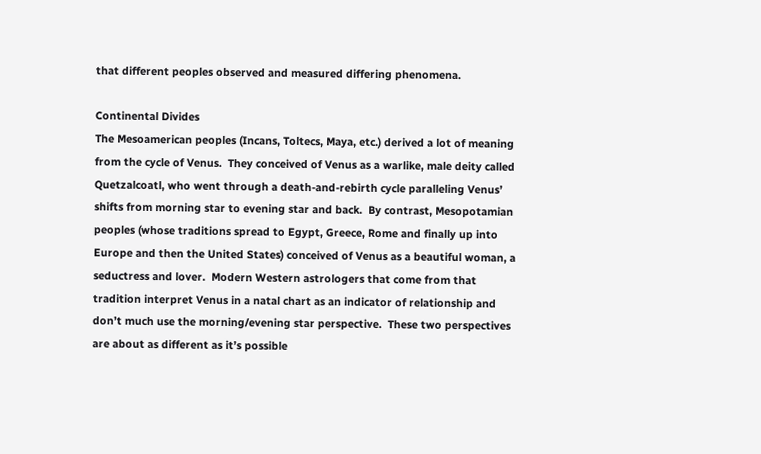that different peoples observed and measured differing phenomena.

Continental Divides
The Mesoamerican peoples (Incans, Toltecs, Maya, etc.) derived a lot of meaning from the cycle of Venus.  They conceived of Venus as a warlike, male deity called Quetzalcoatl, who went through a death-and-rebirth cycle paralleling Venus’ shifts from morning star to evening star and back.  By contrast, Mesopotamian peoples (whose traditions spread to Egypt, Greece, Rome and finally up into Europe and then the United States) conceived of Venus as a beautiful woman, a seductress and lover.  Modern Western astrologers that come from that tradition interpret Venus in a natal chart as an indicator of relationship and don’t much use the morning/evening star perspective.  These two perspectives are about as different as it’s possible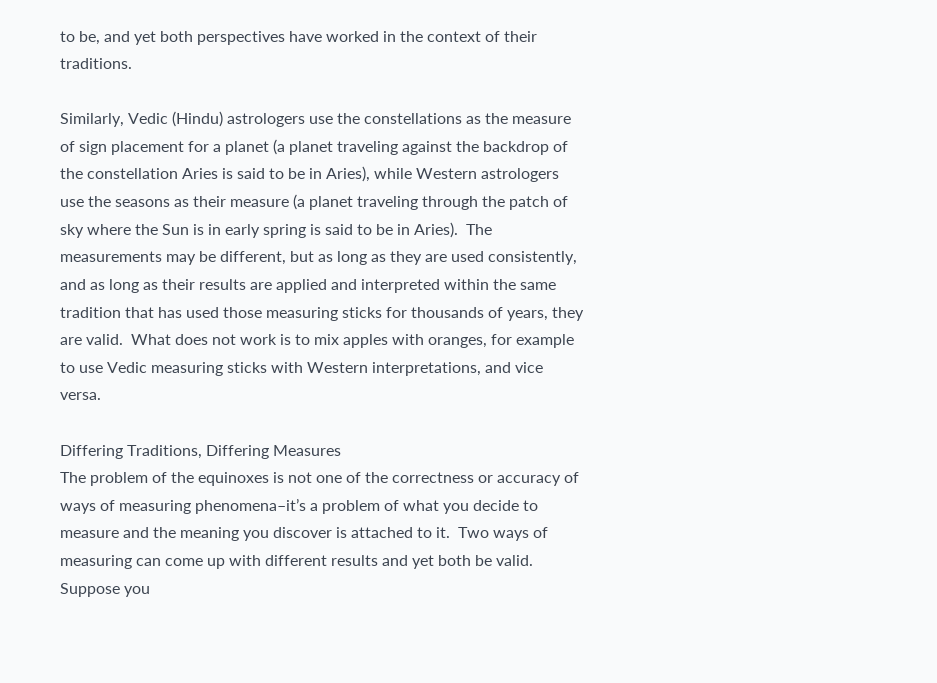to be, and yet both perspectives have worked in the context of their traditions.

Similarly, Vedic (Hindu) astrologers use the constellations as the measure of sign placement for a planet (a planet traveling against the backdrop of the constellation Aries is said to be in Aries), while Western astrologers use the seasons as their measure (a planet traveling through the patch of sky where the Sun is in early spring is said to be in Aries).  The measurements may be different, but as long as they are used consistently, and as long as their results are applied and interpreted within the same tradition that has used those measuring sticks for thousands of years, they are valid.  What does not work is to mix apples with oranges, for example to use Vedic measuring sticks with Western interpretations, and vice versa.

Differing Traditions, Differing Measures
The problem of the equinoxes is not one of the correctness or accuracy of ways of measuring phenomena–it’s a problem of what you decide to measure and the meaning you discover is attached to it.  Two ways of measuring can come up with different results and yet both be valid.  Suppose you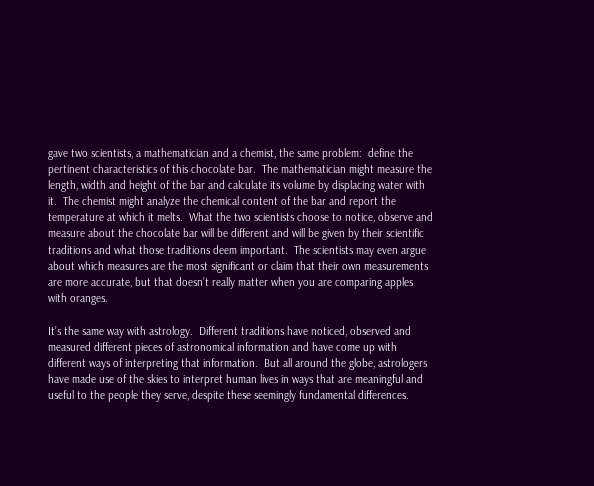gave two scientists, a mathematician and a chemist, the same problem:  define the pertinent characteristics of this chocolate bar.  The mathematician might measure the length, width and height of the bar and calculate its volume by displacing water with it.  The chemist might analyze the chemical content of the bar and report the temperature at which it melts.  What the two scientists choose to notice, observe and measure about the chocolate bar will be different and will be given by their scientific traditions and what those traditions deem important.  The scientists may even argue about which measures are the most significant or claim that their own measurements are more accurate, but that doesn’t really matter when you are comparing apples with oranges.

It’s the same way with astrology.  Different traditions have noticed, observed and measured different pieces of astronomical information and have come up with different ways of interpreting that information.  But all around the globe, astrologers have made use of the skies to interpret human lives in ways that are meaningful and useful to the people they serve, despite these seemingly fundamental differences.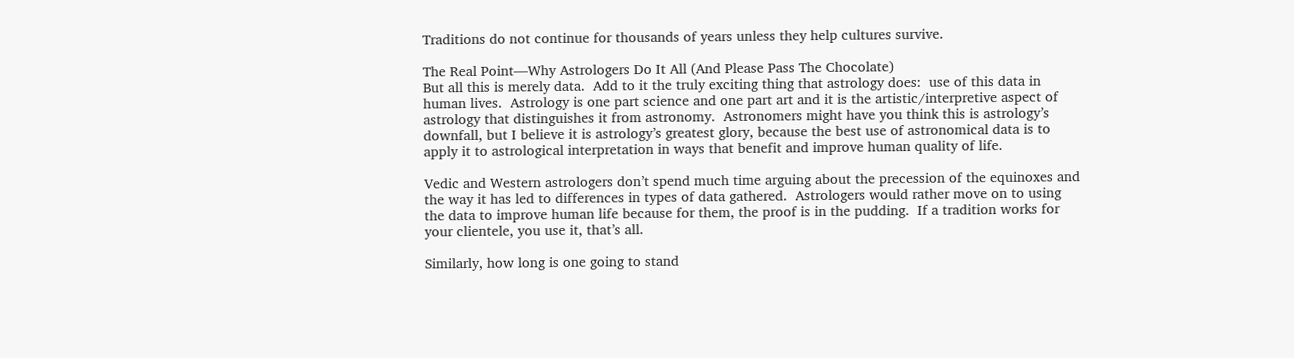Traditions do not continue for thousands of years unless they help cultures survive.

The Real Point—Why Astrologers Do It All (And Please Pass The Chocolate)
But all this is merely data.  Add to it the truly exciting thing that astrology does:  use of this data in human lives.  Astrology is one part science and one part art and it is the artistic/interpretive aspect of astrology that distinguishes it from astronomy.  Astronomers might have you think this is astrology’s downfall, but I believe it is astrology’s greatest glory, because the best use of astronomical data is to apply it to astrological interpretation in ways that benefit and improve human quality of life.

Vedic and Western astrologers don’t spend much time arguing about the precession of the equinoxes and the way it has led to differences in types of data gathered.  Astrologers would rather move on to using the data to improve human life because for them, the proof is in the pudding.  If a tradition works for your clientele, you use it, that’s all.

Similarly, how long is one going to stand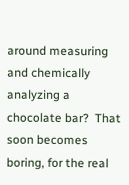around measuring and chemically analyzing a chocolate bar?  That soon becomes boring, for the real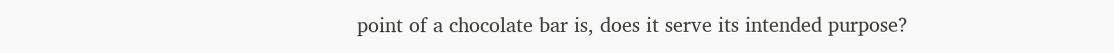point of a chocolate bar is, does it serve its intended purpose?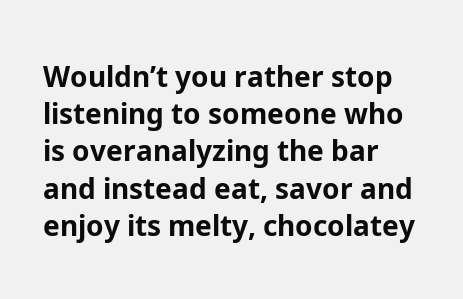Wouldn’t you rather stop listening to someone who is overanalyzing the bar and instead eat, savor and enjoy its melty, chocolatey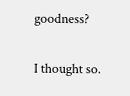goodness?

I thought so.